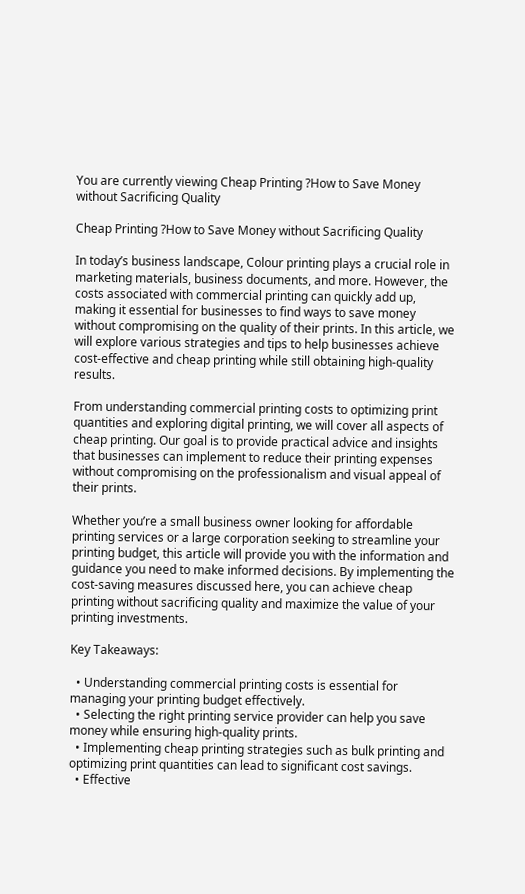You are currently viewing Cheap Printing ?How to Save Money without Sacrificing Quality

Cheap Printing ?How to Save Money without Sacrificing Quality

In today’s business landscape, Colour printing plays a crucial role in marketing materials, business documents, and more. However, the costs associated with commercial printing can quickly add up, making it essential for businesses to find ways to save money without compromising on the quality of their prints. In this article, we will explore various strategies and tips to help businesses achieve cost-effective and cheap printing while still obtaining high-quality results.

From understanding commercial printing costs to optimizing print quantities and exploring digital printing, we will cover all aspects of cheap printing. Our goal is to provide practical advice and insights that businesses can implement to reduce their printing expenses without compromising on the professionalism and visual appeal of their prints.

Whether you’re a small business owner looking for affordable printing services or a large corporation seeking to streamline your printing budget, this article will provide you with the information and guidance you need to make informed decisions. By implementing the cost-saving measures discussed here, you can achieve cheap printing without sacrificing quality and maximize the value of your printing investments.

Key Takeaways:

  • Understanding commercial printing costs is essential for managing your printing budget effectively.
  • Selecting the right printing service provider can help you save money while ensuring high-quality prints.
  • Implementing cheap printing strategies such as bulk printing and optimizing print quantities can lead to significant cost savings.
  • Effective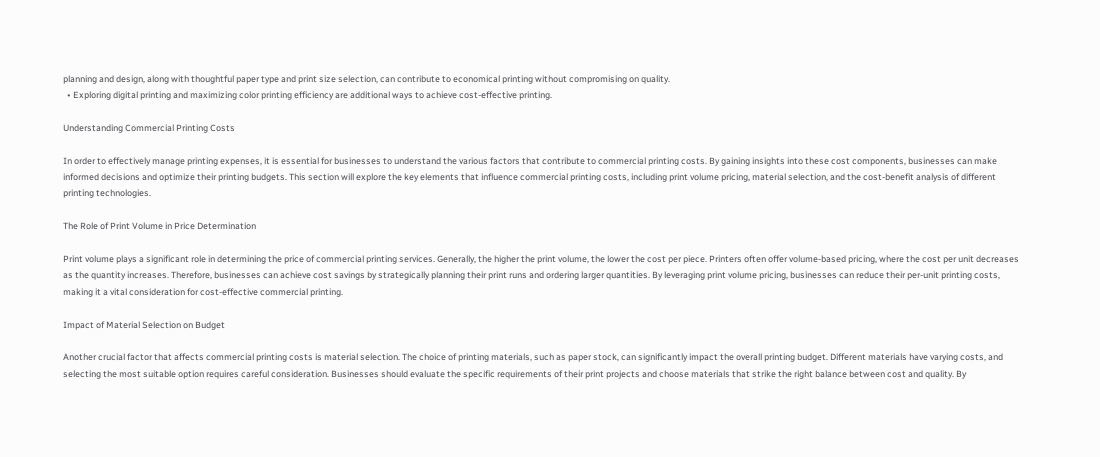planning and design, along with thoughtful paper type and print size selection, can contribute to economical printing without compromising on quality.
  • Exploring digital printing and maximizing color printing efficiency are additional ways to achieve cost-effective printing.

Understanding Commercial Printing Costs

In order to effectively manage printing expenses, it is essential for businesses to understand the various factors that contribute to commercial printing costs. By gaining insights into these cost components, businesses can make informed decisions and optimize their printing budgets. This section will explore the key elements that influence commercial printing costs, including print volume pricing, material selection, and the cost-benefit analysis of different printing technologies.

The Role of Print Volume in Price Determination

Print volume plays a significant role in determining the price of commercial printing services. Generally, the higher the print volume, the lower the cost per piece. Printers often offer volume-based pricing, where the cost per unit decreases as the quantity increases. Therefore, businesses can achieve cost savings by strategically planning their print runs and ordering larger quantities. By leveraging print volume pricing, businesses can reduce their per-unit printing costs, making it a vital consideration for cost-effective commercial printing.

Impact of Material Selection on Budget

Another crucial factor that affects commercial printing costs is material selection. The choice of printing materials, such as paper stock, can significantly impact the overall printing budget. Different materials have varying costs, and selecting the most suitable option requires careful consideration. Businesses should evaluate the specific requirements of their print projects and choose materials that strike the right balance between cost and quality. By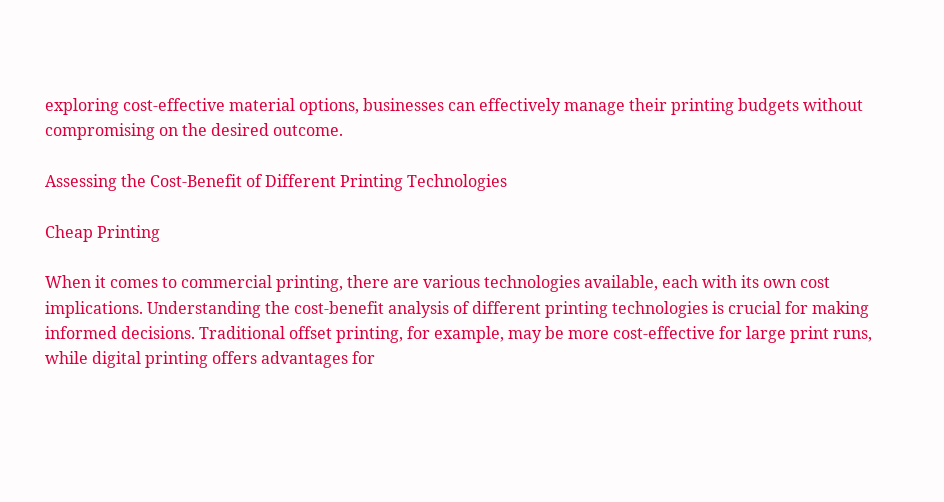exploring cost-effective material options, businesses can effectively manage their printing budgets without compromising on the desired outcome.

Assessing the Cost-Benefit of Different Printing Technologies

Cheap Printing

When it comes to commercial printing, there are various technologies available, each with its own cost implications. Understanding the cost-benefit analysis of different printing technologies is crucial for making informed decisions. Traditional offset printing, for example, may be more cost-effective for large print runs, while digital printing offers advantages for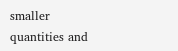smaller quantities and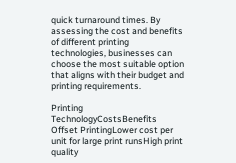quick turnaround times. By assessing the cost and benefits of different printing technologies, businesses can choose the most suitable option that aligns with their budget and printing requirements.

Printing TechnologyCostsBenefits
Offset PrintingLower cost per unit for large print runsHigh print quality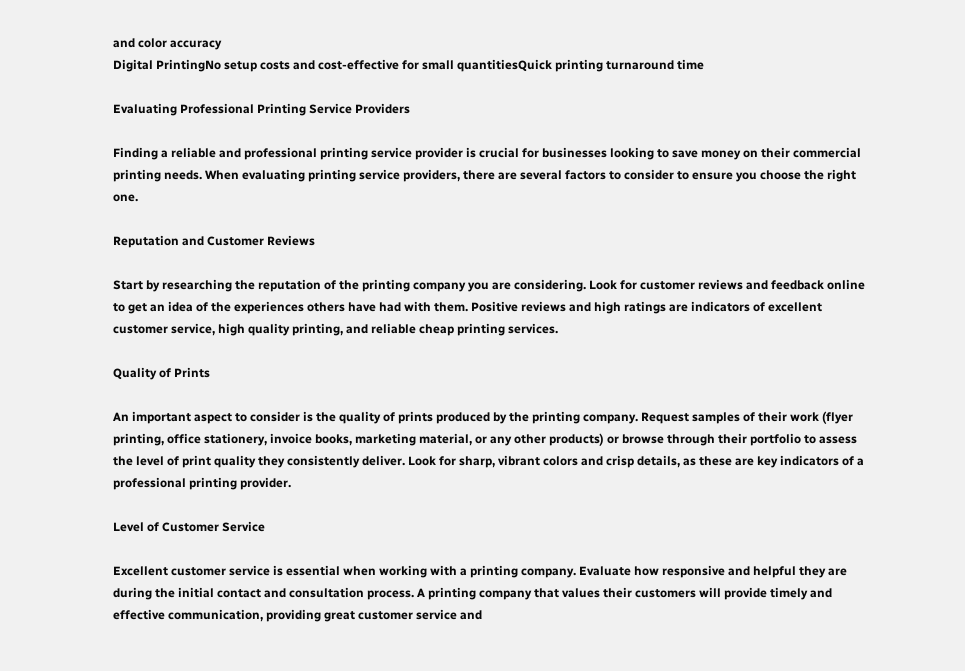and color accuracy
Digital PrintingNo setup costs and cost-effective for small quantitiesQuick printing turnaround time

Evaluating Professional Printing Service Providers

Finding a reliable and professional printing service provider is crucial for businesses looking to save money on their commercial printing needs. When evaluating printing service providers, there are several factors to consider to ensure you choose the right one.

Reputation and Customer Reviews

Start by researching the reputation of the printing company you are considering. Look for customer reviews and feedback online to get an idea of the experiences others have had with them. Positive reviews and high ratings are indicators of excellent customer service, high quality printing, and reliable cheap printing services.

Quality of Prints

An important aspect to consider is the quality of prints produced by the printing company. Request samples of their work (flyer printing, office stationery, invoice books, marketing material, or any other products) or browse through their portfolio to assess the level of print quality they consistently deliver. Look for sharp, vibrant colors and crisp details, as these are key indicators of a professional printing provider.

Level of Customer Service

Excellent customer service is essential when working with a printing company. Evaluate how responsive and helpful they are during the initial contact and consultation process. A printing company that values their customers will provide timely and effective communication, providing great customer service and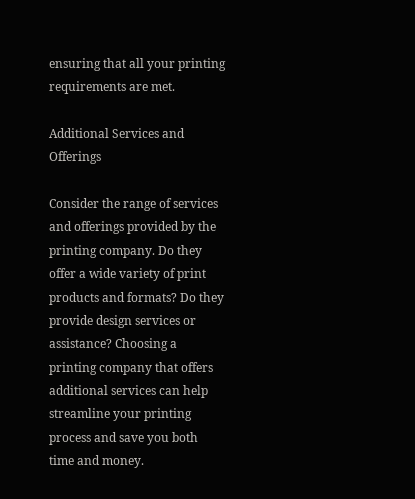ensuring that all your printing requirements are met.

Additional Services and Offerings

Consider the range of services and offerings provided by the printing company. Do they offer a wide variety of print products and formats? Do they provide design services or assistance? Choosing a printing company that offers additional services can help streamline your printing process and save you both time and money.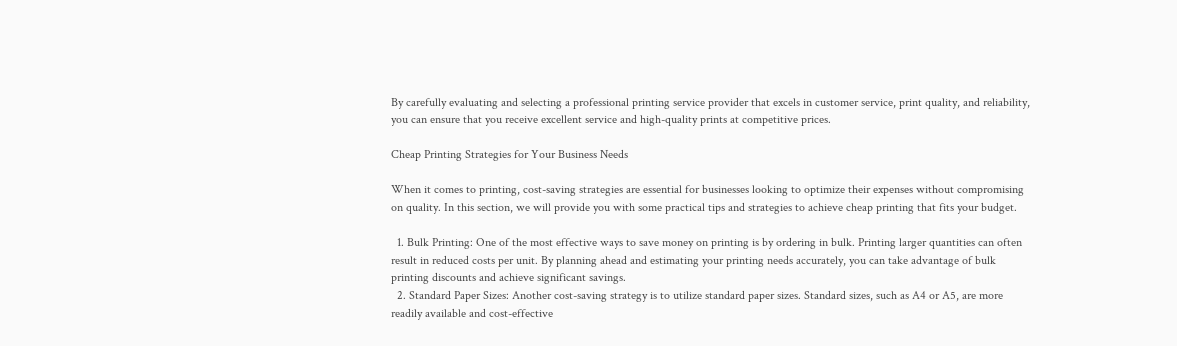By carefully evaluating and selecting a professional printing service provider that excels in customer service, print quality, and reliability, you can ensure that you receive excellent service and high-quality prints at competitive prices.

Cheap Printing Strategies for Your Business Needs

When it comes to printing, cost-saving strategies are essential for businesses looking to optimize their expenses without compromising on quality. In this section, we will provide you with some practical tips and strategies to achieve cheap printing that fits your budget.

  1. Bulk Printing: One of the most effective ways to save money on printing is by ordering in bulk. Printing larger quantities can often result in reduced costs per unit. By planning ahead and estimating your printing needs accurately, you can take advantage of bulk printing discounts and achieve significant savings.
  2. Standard Paper Sizes: Another cost-saving strategy is to utilize standard paper sizes. Standard sizes, such as A4 or A5, are more readily available and cost-effective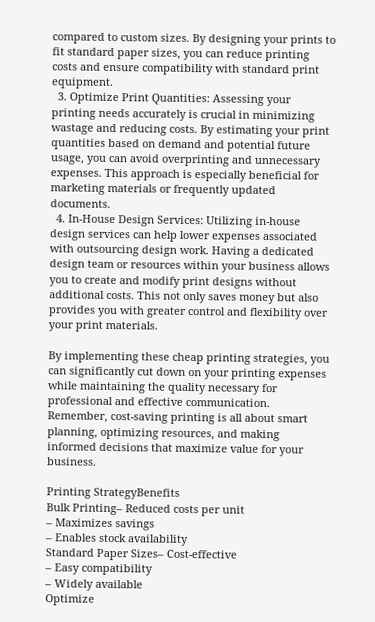compared to custom sizes. By designing your prints to fit standard paper sizes, you can reduce printing costs and ensure compatibility with standard print equipment.
  3. Optimize Print Quantities: Assessing your printing needs accurately is crucial in minimizing wastage and reducing costs. By estimating your print quantities based on demand and potential future usage, you can avoid overprinting and unnecessary expenses. This approach is especially beneficial for marketing materials or frequently updated documents.
  4. In-House Design Services: Utilizing in-house design services can help lower expenses associated with outsourcing design work. Having a dedicated design team or resources within your business allows you to create and modify print designs without additional costs. This not only saves money but also provides you with greater control and flexibility over your print materials.

By implementing these cheap printing strategies, you can significantly cut down on your printing expenses while maintaining the quality necessary for professional and effective communication. Remember, cost-saving printing is all about smart planning, optimizing resources, and making informed decisions that maximize value for your business.

Printing StrategyBenefits
Bulk Printing– Reduced costs per unit
– Maximizes savings
– Enables stock availability
Standard Paper Sizes– Cost-effective
– Easy compatibility
– Widely available
Optimize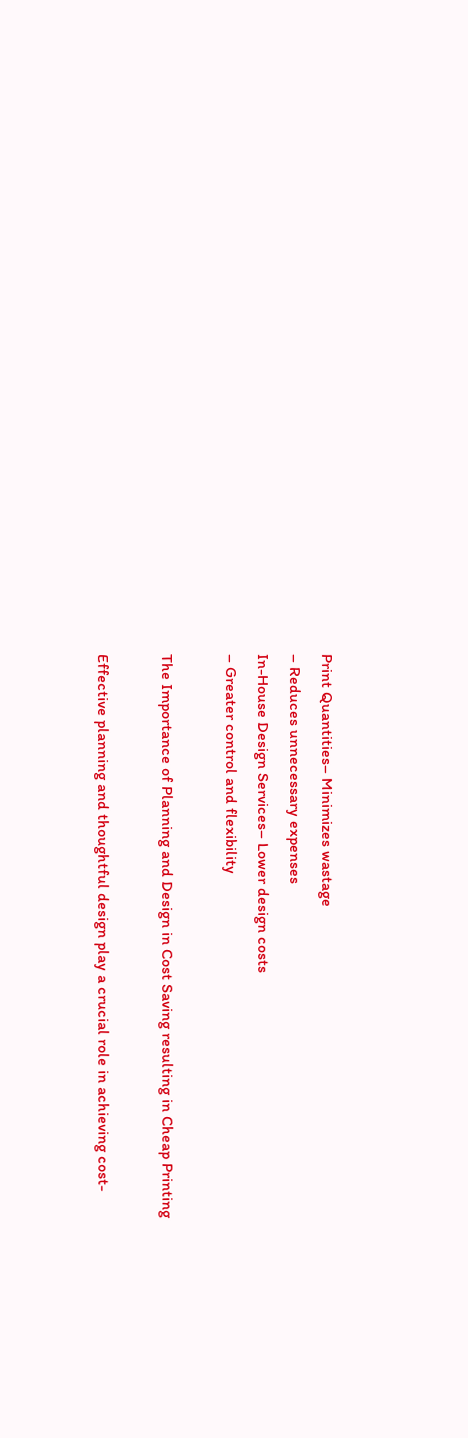Print Quantities– Minimizes wastage
– Reduces unnecessary expenses
In-House Design Services– Lower design costs
– Greater control and flexibility

The Importance of Planning and Design in Cost Saving resulting in Cheap Printing

Effective planning and thoughtful design play a crucial role in achieving cost-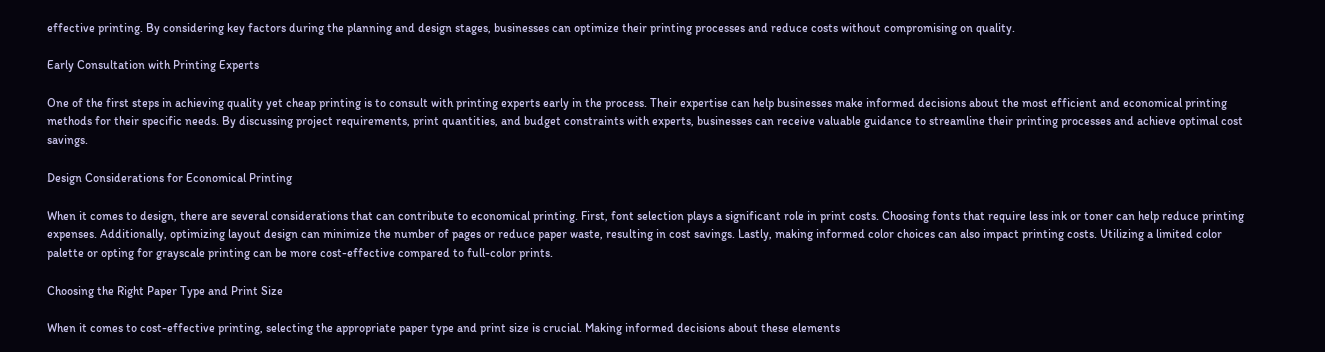effective printing. By considering key factors during the planning and design stages, businesses can optimize their printing processes and reduce costs without compromising on quality.

Early Consultation with Printing Experts

One of the first steps in achieving quality yet cheap printing is to consult with printing experts early in the process. Their expertise can help businesses make informed decisions about the most efficient and economical printing methods for their specific needs. By discussing project requirements, print quantities, and budget constraints with experts, businesses can receive valuable guidance to streamline their printing processes and achieve optimal cost savings.

Design Considerations for Economical Printing

When it comes to design, there are several considerations that can contribute to economical printing. First, font selection plays a significant role in print costs. Choosing fonts that require less ink or toner can help reduce printing expenses. Additionally, optimizing layout design can minimize the number of pages or reduce paper waste, resulting in cost savings. Lastly, making informed color choices can also impact printing costs. Utilizing a limited color palette or opting for grayscale printing can be more cost-effective compared to full-color prints.

Choosing the Right Paper Type and Print Size

When it comes to cost-effective printing, selecting the appropriate paper type and print size is crucial. Making informed decisions about these elements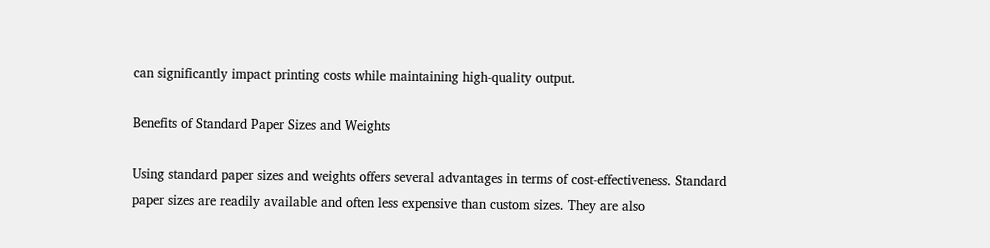can significantly impact printing costs while maintaining high-quality output.

Benefits of Standard Paper Sizes and Weights

Using standard paper sizes and weights offers several advantages in terms of cost-effectiveness. Standard paper sizes are readily available and often less expensive than custom sizes. They are also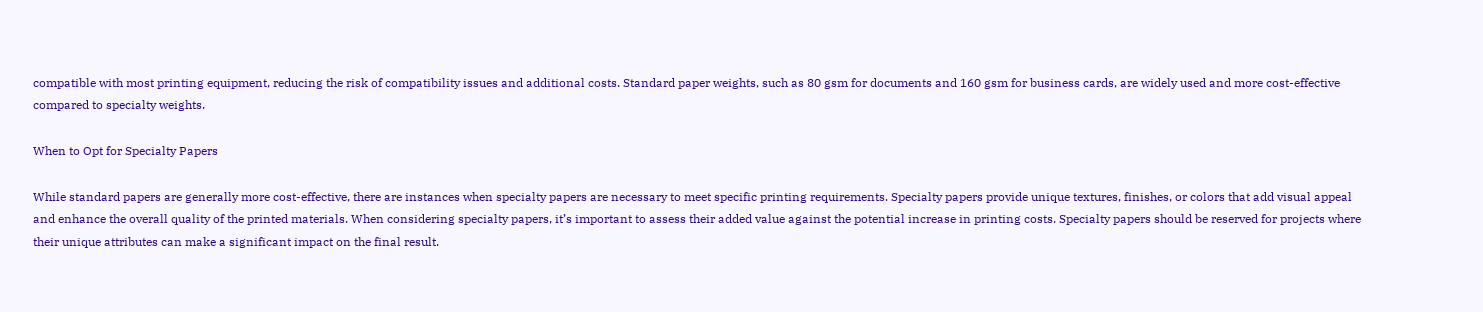compatible with most printing equipment, reducing the risk of compatibility issues and additional costs. Standard paper weights, such as 80 gsm for documents and 160 gsm for business cards, are widely used and more cost-effective compared to specialty weights.

When to Opt for Specialty Papers

While standard papers are generally more cost-effective, there are instances when specialty papers are necessary to meet specific printing requirements. Specialty papers provide unique textures, finishes, or colors that add visual appeal and enhance the overall quality of the printed materials. When considering specialty papers, it’s important to assess their added value against the potential increase in printing costs. Specialty papers should be reserved for projects where their unique attributes can make a significant impact on the final result.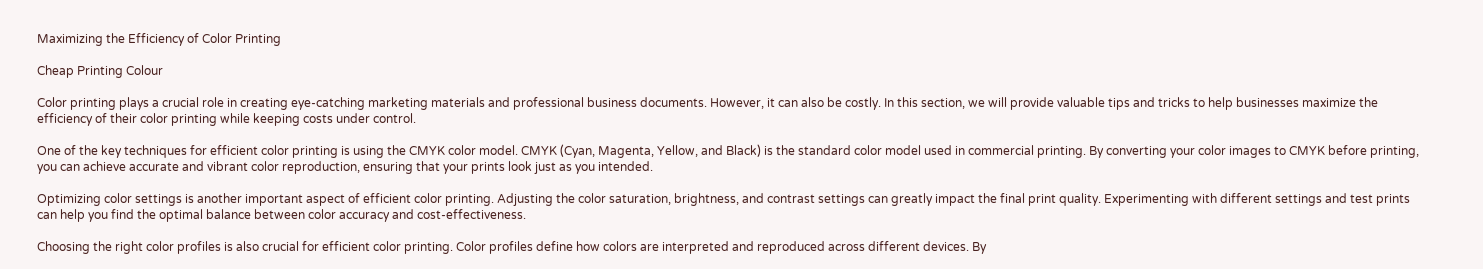Maximizing the Efficiency of Color Printing

Cheap Printing Colour

Color printing plays a crucial role in creating eye-catching marketing materials and professional business documents. However, it can also be costly. In this section, we will provide valuable tips and tricks to help businesses maximize the efficiency of their color printing while keeping costs under control.

One of the key techniques for efficient color printing is using the CMYK color model. CMYK (Cyan, Magenta, Yellow, and Black) is the standard color model used in commercial printing. By converting your color images to CMYK before printing, you can achieve accurate and vibrant color reproduction, ensuring that your prints look just as you intended.

Optimizing color settings is another important aspect of efficient color printing. Adjusting the color saturation, brightness, and contrast settings can greatly impact the final print quality. Experimenting with different settings and test prints can help you find the optimal balance between color accuracy and cost-effectiveness.

Choosing the right color profiles is also crucial for efficient color printing. Color profiles define how colors are interpreted and reproduced across different devices. By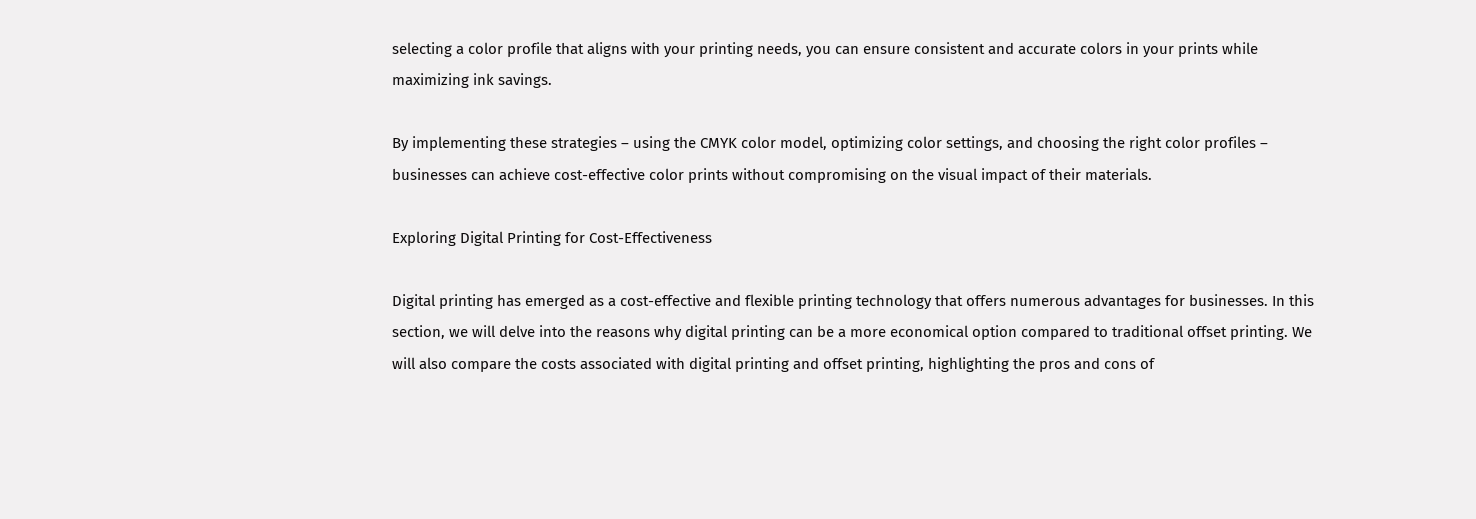selecting a color profile that aligns with your printing needs, you can ensure consistent and accurate colors in your prints while maximizing ink savings.

By implementing these strategies – using the CMYK color model, optimizing color settings, and choosing the right color profiles – businesses can achieve cost-effective color prints without compromising on the visual impact of their materials.

Exploring Digital Printing for Cost-Effectiveness

Digital printing has emerged as a cost-effective and flexible printing technology that offers numerous advantages for businesses. In this section, we will delve into the reasons why digital printing can be a more economical option compared to traditional offset printing. We will also compare the costs associated with digital printing and offset printing, highlighting the pros and cons of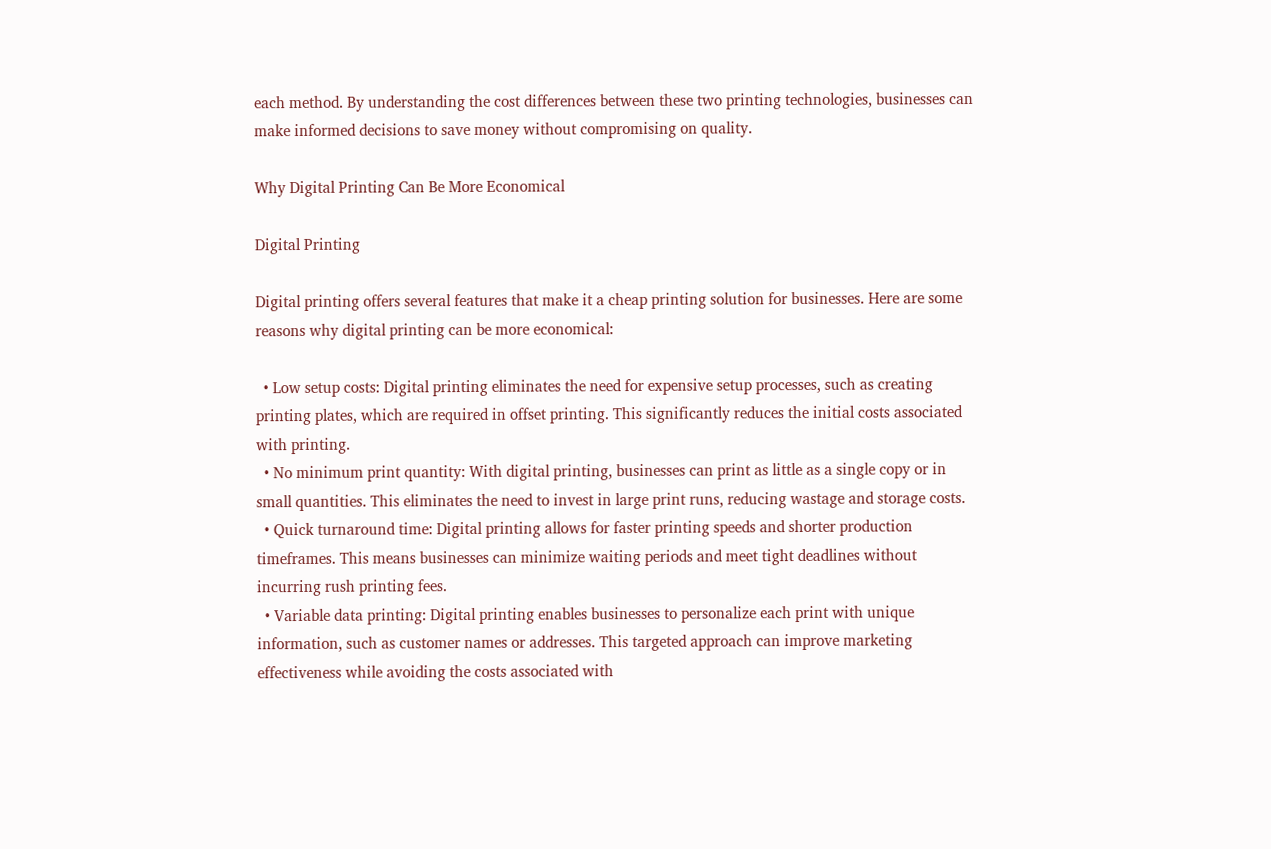each method. By understanding the cost differences between these two printing technologies, businesses can make informed decisions to save money without compromising on quality.

Why Digital Printing Can Be More Economical

Digital Printing

Digital printing offers several features that make it a cheap printing solution for businesses. Here are some reasons why digital printing can be more economical:

  • Low setup costs: Digital printing eliminates the need for expensive setup processes, such as creating printing plates, which are required in offset printing. This significantly reduces the initial costs associated with printing.
  • No minimum print quantity: With digital printing, businesses can print as little as a single copy or in small quantities. This eliminates the need to invest in large print runs, reducing wastage and storage costs.
  • Quick turnaround time: Digital printing allows for faster printing speeds and shorter production timeframes. This means businesses can minimize waiting periods and meet tight deadlines without incurring rush printing fees.
  • Variable data printing: Digital printing enables businesses to personalize each print with unique information, such as customer names or addresses. This targeted approach can improve marketing effectiveness while avoiding the costs associated with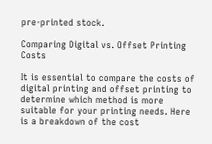pre-printed stock.

Comparing Digital vs. Offset Printing Costs

It is essential to compare the costs of digital printing and offset printing to determine which method is more suitable for your printing needs. Here is a breakdown of the cost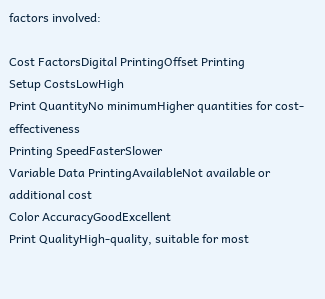factors involved:

Cost FactorsDigital PrintingOffset Printing
Setup CostsLowHigh
Print QuantityNo minimumHigher quantities for cost-effectiveness
Printing SpeedFasterSlower
Variable Data PrintingAvailableNot available or additional cost
Color AccuracyGoodExcellent
Print QualityHigh-quality, suitable for most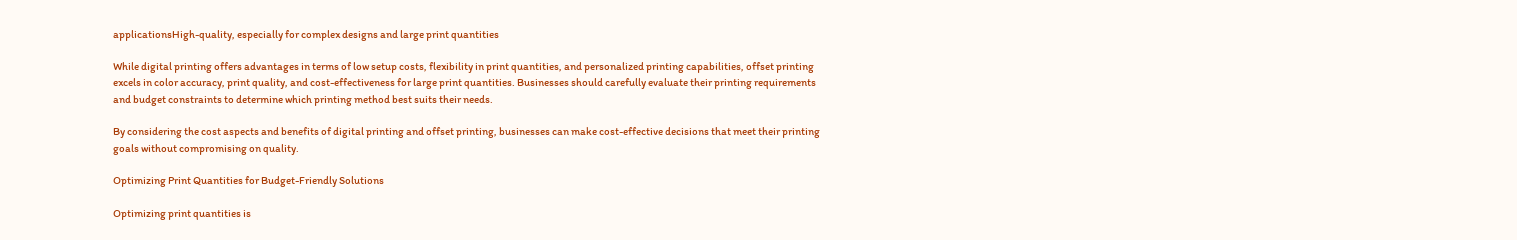applicationsHigh-quality, especially for complex designs and large print quantities

While digital printing offers advantages in terms of low setup costs, flexibility in print quantities, and personalized printing capabilities, offset printing excels in color accuracy, print quality, and cost-effectiveness for large print quantities. Businesses should carefully evaluate their printing requirements and budget constraints to determine which printing method best suits their needs.

By considering the cost aspects and benefits of digital printing and offset printing, businesses can make cost-effective decisions that meet their printing goals without compromising on quality.

Optimizing Print Quantities for Budget-Friendly Solutions

Optimizing print quantities is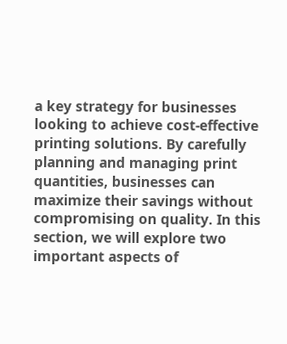a key strategy for businesses looking to achieve cost-effective printing solutions. By carefully planning and managing print quantities, businesses can maximize their savings without compromising on quality. In this section, we will explore two important aspects of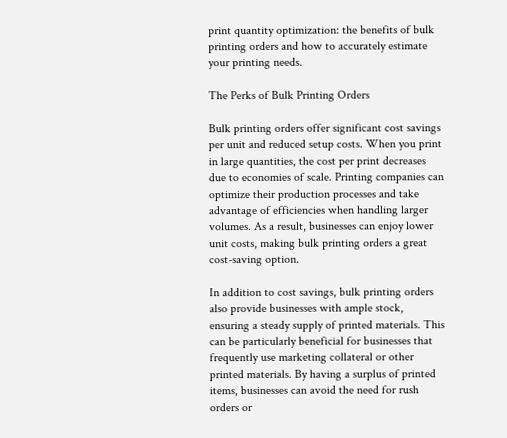print quantity optimization: the benefits of bulk printing orders and how to accurately estimate your printing needs.

The Perks of Bulk Printing Orders

Bulk printing orders offer significant cost savings per unit and reduced setup costs. When you print in large quantities, the cost per print decreases due to economies of scale. Printing companies can optimize their production processes and take advantage of efficiencies when handling larger volumes. As a result, businesses can enjoy lower unit costs, making bulk printing orders a great cost-saving option.

In addition to cost savings, bulk printing orders also provide businesses with ample stock, ensuring a steady supply of printed materials. This can be particularly beneficial for businesses that frequently use marketing collateral or other printed materials. By having a surplus of printed items, businesses can avoid the need for rush orders or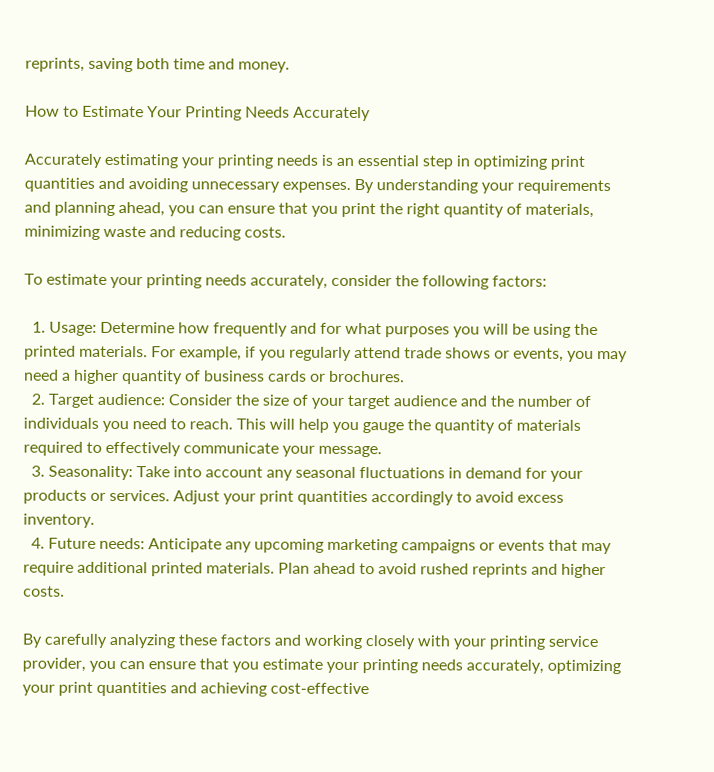reprints, saving both time and money.

How to Estimate Your Printing Needs Accurately

Accurately estimating your printing needs is an essential step in optimizing print quantities and avoiding unnecessary expenses. By understanding your requirements and planning ahead, you can ensure that you print the right quantity of materials, minimizing waste and reducing costs.

To estimate your printing needs accurately, consider the following factors:

  1. Usage: Determine how frequently and for what purposes you will be using the printed materials. For example, if you regularly attend trade shows or events, you may need a higher quantity of business cards or brochures.
  2. Target audience: Consider the size of your target audience and the number of individuals you need to reach. This will help you gauge the quantity of materials required to effectively communicate your message.
  3. Seasonality: Take into account any seasonal fluctuations in demand for your products or services. Adjust your print quantities accordingly to avoid excess inventory.
  4. Future needs: Anticipate any upcoming marketing campaigns or events that may require additional printed materials. Plan ahead to avoid rushed reprints and higher costs.

By carefully analyzing these factors and working closely with your printing service provider, you can ensure that you estimate your printing needs accurately, optimizing your print quantities and achieving cost-effective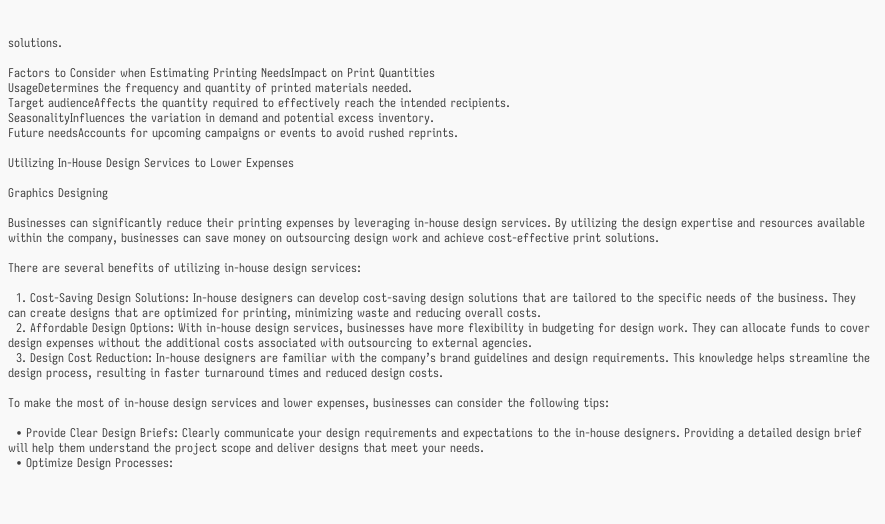solutions.

Factors to Consider when Estimating Printing NeedsImpact on Print Quantities
UsageDetermines the frequency and quantity of printed materials needed.
Target audienceAffects the quantity required to effectively reach the intended recipients.
SeasonalityInfluences the variation in demand and potential excess inventory.
Future needsAccounts for upcoming campaigns or events to avoid rushed reprints.

Utilizing In-House Design Services to Lower Expenses

Graphics Designing

Businesses can significantly reduce their printing expenses by leveraging in-house design services. By utilizing the design expertise and resources available within the company, businesses can save money on outsourcing design work and achieve cost-effective print solutions.

There are several benefits of utilizing in-house design services:

  1. Cost-Saving Design Solutions: In-house designers can develop cost-saving design solutions that are tailored to the specific needs of the business. They can create designs that are optimized for printing, minimizing waste and reducing overall costs.
  2. Affordable Design Options: With in-house design services, businesses have more flexibility in budgeting for design work. They can allocate funds to cover design expenses without the additional costs associated with outsourcing to external agencies.
  3. Design Cost Reduction: In-house designers are familiar with the company’s brand guidelines and design requirements. This knowledge helps streamline the design process, resulting in faster turnaround times and reduced design costs.

To make the most of in-house design services and lower expenses, businesses can consider the following tips:

  • Provide Clear Design Briefs: Clearly communicate your design requirements and expectations to the in-house designers. Providing a detailed design brief will help them understand the project scope and deliver designs that meet your needs.
  • Optimize Design Processes: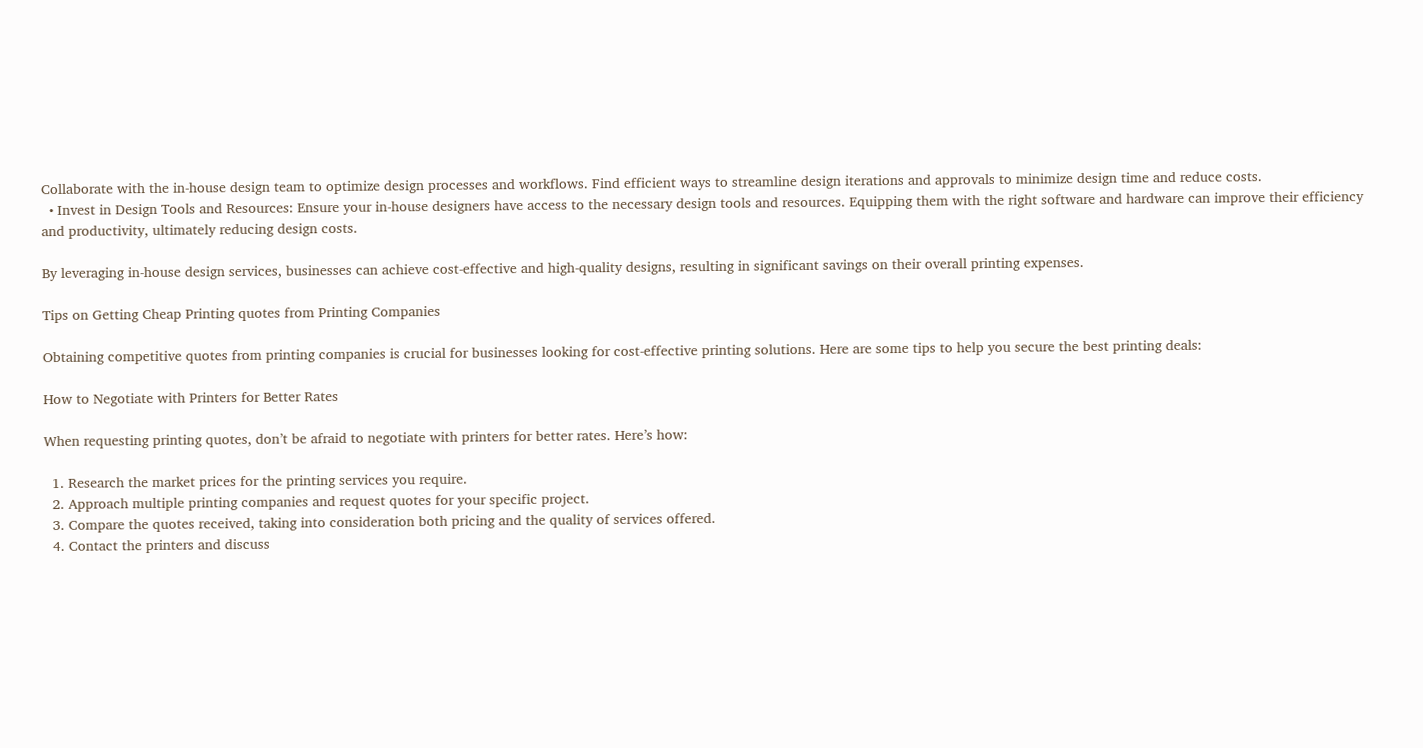Collaborate with the in-house design team to optimize design processes and workflows. Find efficient ways to streamline design iterations and approvals to minimize design time and reduce costs.
  • Invest in Design Tools and Resources: Ensure your in-house designers have access to the necessary design tools and resources. Equipping them with the right software and hardware can improve their efficiency and productivity, ultimately reducing design costs.

By leveraging in-house design services, businesses can achieve cost-effective and high-quality designs, resulting in significant savings on their overall printing expenses.

Tips on Getting Cheap Printing quotes from Printing Companies

Obtaining competitive quotes from printing companies is crucial for businesses looking for cost-effective printing solutions. Here are some tips to help you secure the best printing deals:

How to Negotiate with Printers for Better Rates

When requesting printing quotes, don’t be afraid to negotiate with printers for better rates. Here’s how:

  1. Research the market prices for the printing services you require.
  2. Approach multiple printing companies and request quotes for your specific project.
  3. Compare the quotes received, taking into consideration both pricing and the quality of services offered.
  4. Contact the printers and discuss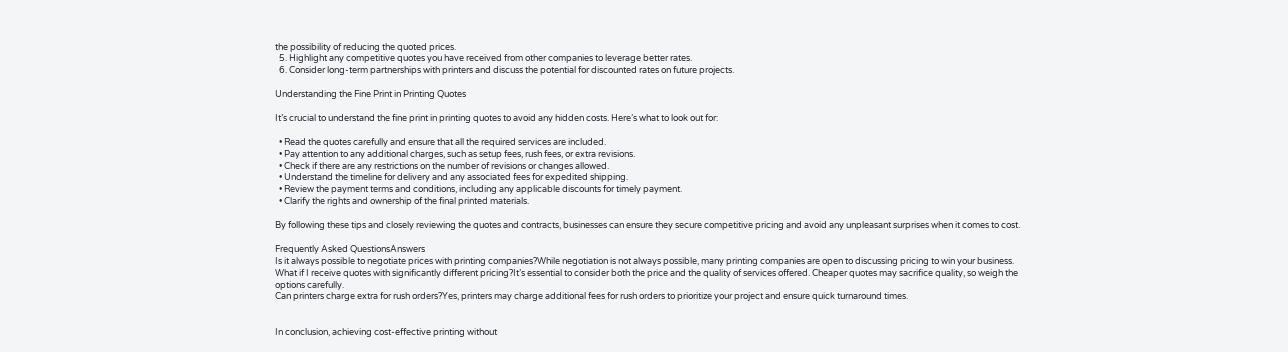the possibility of reducing the quoted prices.
  5. Highlight any competitive quotes you have received from other companies to leverage better rates.
  6. Consider long-term partnerships with printers and discuss the potential for discounted rates on future projects.

Understanding the Fine Print in Printing Quotes

It’s crucial to understand the fine print in printing quotes to avoid any hidden costs. Here’s what to look out for:

  • Read the quotes carefully and ensure that all the required services are included.
  • Pay attention to any additional charges, such as setup fees, rush fees, or extra revisions.
  • Check if there are any restrictions on the number of revisions or changes allowed.
  • Understand the timeline for delivery and any associated fees for expedited shipping.
  • Review the payment terms and conditions, including any applicable discounts for timely payment.
  • Clarify the rights and ownership of the final printed materials.

By following these tips and closely reviewing the quotes and contracts, businesses can ensure they secure competitive pricing and avoid any unpleasant surprises when it comes to cost.

Frequently Asked QuestionsAnswers
Is it always possible to negotiate prices with printing companies?While negotiation is not always possible, many printing companies are open to discussing pricing to win your business.
What if I receive quotes with significantly different pricing?It’s essential to consider both the price and the quality of services offered. Cheaper quotes may sacrifice quality, so weigh the options carefully.
Can printers charge extra for rush orders?Yes, printers may charge additional fees for rush orders to prioritize your project and ensure quick turnaround times.


In conclusion, achieving cost-effective printing without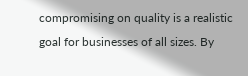compromising on quality is a realistic goal for businesses of all sizes. By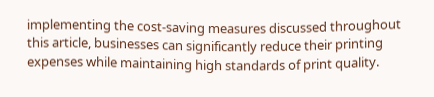implementing the cost-saving measures discussed throughout this article, businesses can significantly reduce their printing expenses while maintaining high standards of print quality.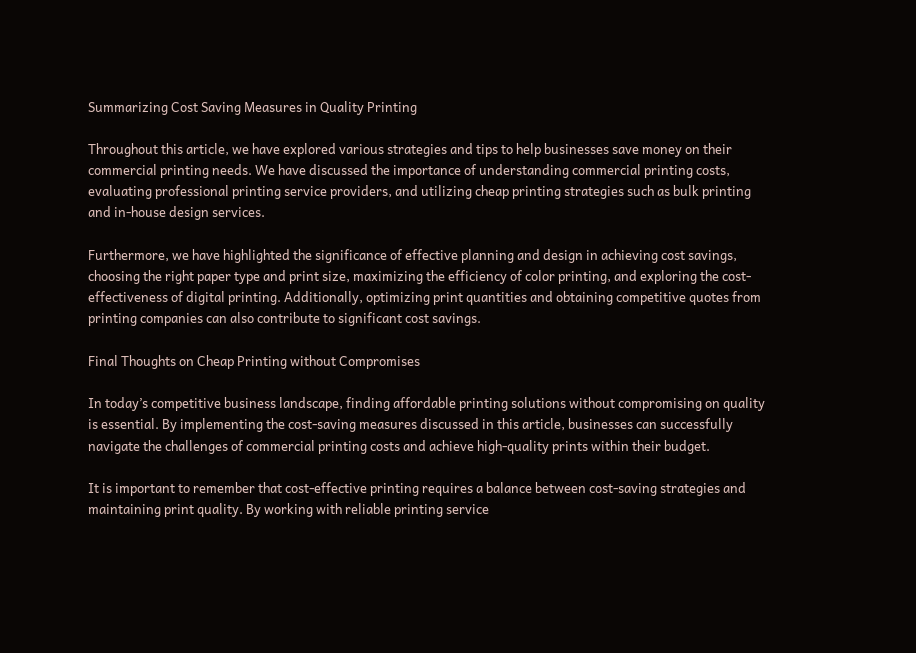Summarizing Cost Saving Measures in Quality Printing

Throughout this article, we have explored various strategies and tips to help businesses save money on their commercial printing needs. We have discussed the importance of understanding commercial printing costs, evaluating professional printing service providers, and utilizing cheap printing strategies such as bulk printing and in-house design services.

Furthermore, we have highlighted the significance of effective planning and design in achieving cost savings, choosing the right paper type and print size, maximizing the efficiency of color printing, and exploring the cost-effectiveness of digital printing. Additionally, optimizing print quantities and obtaining competitive quotes from printing companies can also contribute to significant cost savings.

Final Thoughts on Cheap Printing without Compromises

In today’s competitive business landscape, finding affordable printing solutions without compromising on quality is essential. By implementing the cost-saving measures discussed in this article, businesses can successfully navigate the challenges of commercial printing costs and achieve high-quality prints within their budget.

It is important to remember that cost-effective printing requires a balance between cost-saving strategies and maintaining print quality. By working with reliable printing service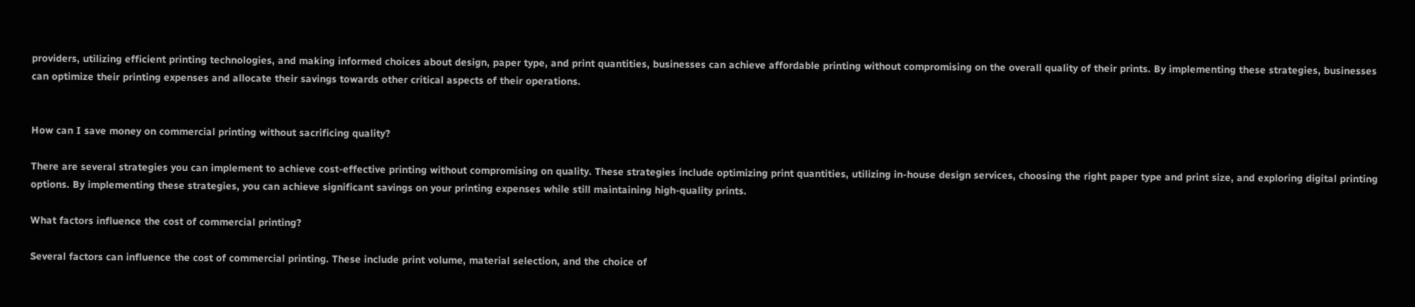providers, utilizing efficient printing technologies, and making informed choices about design, paper type, and print quantities, businesses can achieve affordable printing without compromising on the overall quality of their prints. By implementing these strategies, businesses can optimize their printing expenses and allocate their savings towards other critical aspects of their operations.


How can I save money on commercial printing without sacrificing quality?

There are several strategies you can implement to achieve cost-effective printing without compromising on quality. These strategies include optimizing print quantities, utilizing in-house design services, choosing the right paper type and print size, and exploring digital printing options. By implementing these strategies, you can achieve significant savings on your printing expenses while still maintaining high-quality prints.

What factors influence the cost of commercial printing?

Several factors can influence the cost of commercial printing. These include print volume, material selection, and the choice of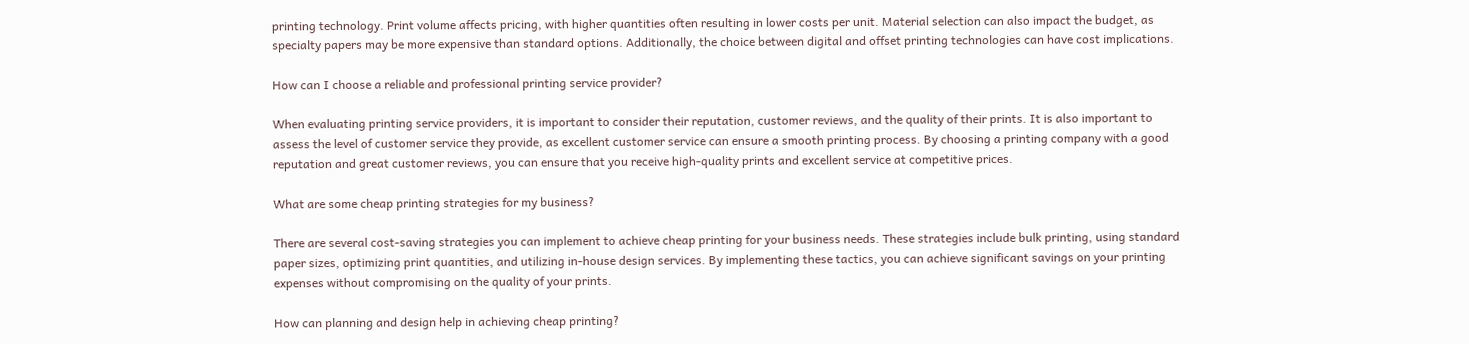printing technology. Print volume affects pricing, with higher quantities often resulting in lower costs per unit. Material selection can also impact the budget, as specialty papers may be more expensive than standard options. Additionally, the choice between digital and offset printing technologies can have cost implications.

How can I choose a reliable and professional printing service provider?

When evaluating printing service providers, it is important to consider their reputation, customer reviews, and the quality of their prints. It is also important to assess the level of customer service they provide, as excellent customer service can ensure a smooth printing process. By choosing a printing company with a good reputation and great customer reviews, you can ensure that you receive high-quality prints and excellent service at competitive prices.

What are some cheap printing strategies for my business?

There are several cost-saving strategies you can implement to achieve cheap printing for your business needs. These strategies include bulk printing, using standard paper sizes, optimizing print quantities, and utilizing in-house design services. By implementing these tactics, you can achieve significant savings on your printing expenses without compromising on the quality of your prints.

How can planning and design help in achieving cheap printing?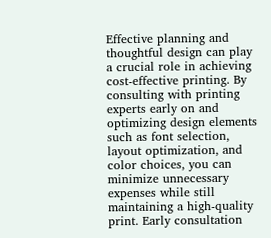Effective planning and thoughtful design can play a crucial role in achieving cost-effective printing. By consulting with printing experts early on and optimizing design elements such as font selection, layout optimization, and color choices, you can minimize unnecessary expenses while still maintaining a high-quality print. Early consultation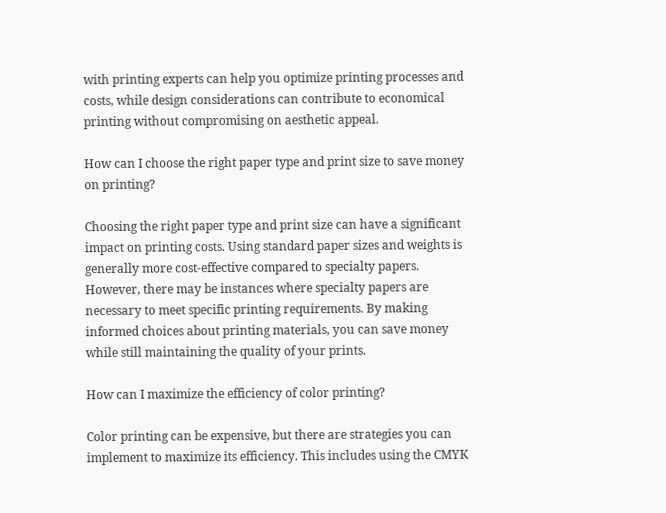with printing experts can help you optimize printing processes and costs, while design considerations can contribute to economical printing without compromising on aesthetic appeal.

How can I choose the right paper type and print size to save money on printing?

Choosing the right paper type and print size can have a significant impact on printing costs. Using standard paper sizes and weights is generally more cost-effective compared to specialty papers. However, there may be instances where specialty papers are necessary to meet specific printing requirements. By making informed choices about printing materials, you can save money while still maintaining the quality of your prints.

How can I maximize the efficiency of color printing?

Color printing can be expensive, but there are strategies you can implement to maximize its efficiency. This includes using the CMYK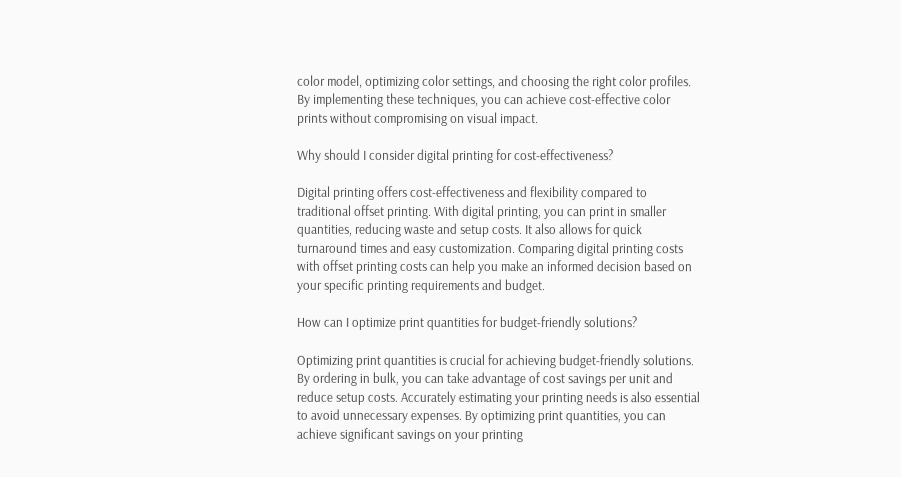color model, optimizing color settings, and choosing the right color profiles. By implementing these techniques, you can achieve cost-effective color prints without compromising on visual impact.

Why should I consider digital printing for cost-effectiveness?

Digital printing offers cost-effectiveness and flexibility compared to traditional offset printing. With digital printing, you can print in smaller quantities, reducing waste and setup costs. It also allows for quick turnaround times and easy customization. Comparing digital printing costs with offset printing costs can help you make an informed decision based on your specific printing requirements and budget.

How can I optimize print quantities for budget-friendly solutions?

Optimizing print quantities is crucial for achieving budget-friendly solutions. By ordering in bulk, you can take advantage of cost savings per unit and reduce setup costs. Accurately estimating your printing needs is also essential to avoid unnecessary expenses. By optimizing print quantities, you can achieve significant savings on your printing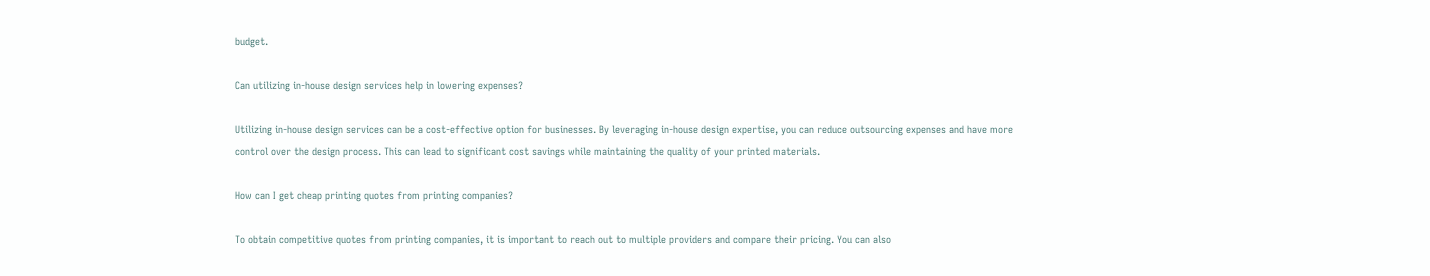budget.

Can utilizing in-house design services help in lowering expenses?

Utilizing in-house design services can be a cost-effective option for businesses. By leveraging in-house design expertise, you can reduce outsourcing expenses and have more control over the design process. This can lead to significant cost savings while maintaining the quality of your printed materials.

How can I get cheap printing quotes from printing companies?

To obtain competitive quotes from printing companies, it is important to reach out to multiple providers and compare their pricing. You can also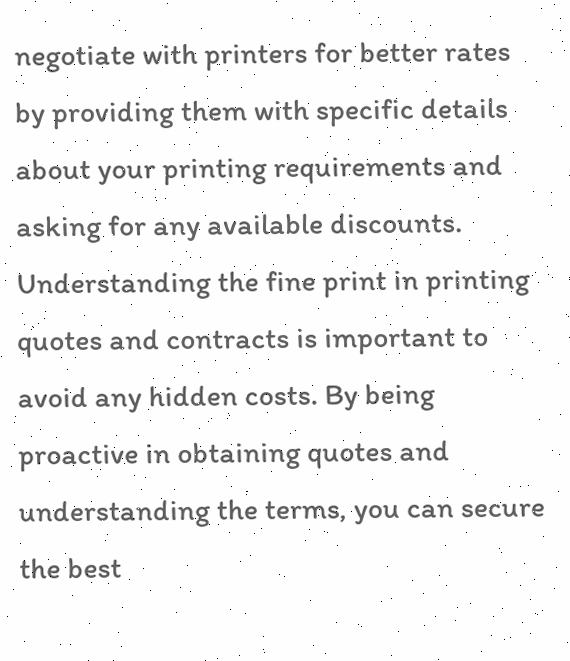negotiate with printers for better rates by providing them with specific details about your printing requirements and asking for any available discounts. Understanding the fine print in printing quotes and contracts is important to avoid any hidden costs. By being proactive in obtaining quotes and understanding the terms, you can secure the best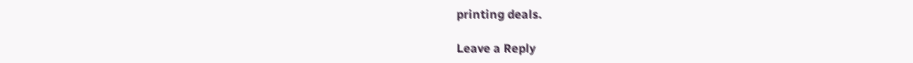printing deals.

Leave a Reply